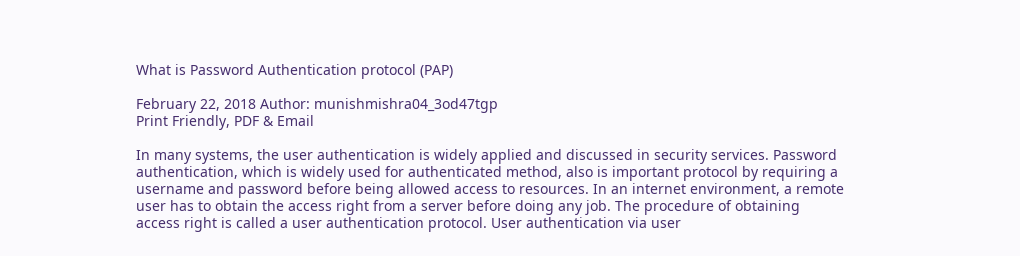What is Password Authentication protocol (PAP)

February 22, 2018 Author: munishmishra04_3od47tgp
Print Friendly, PDF & Email

In many systems, the user authentication is widely applied and discussed in security services. Password authentication, which is widely used for authenticated method, also is important protocol by requiring a username and password before being allowed access to resources. In an internet environment, a remote user has to obtain the access right from a server before doing any job. The procedure of obtaining access right is called a user authentication protocol. User authentication via user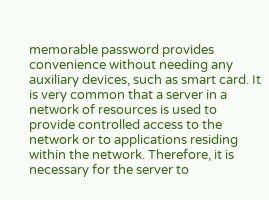memorable password provides convenience without needing any auxiliary devices, such as smart card. It is very common that a server in a network of resources is used to provide controlled access to the network or to applications residing within the network. Therefore, it is necessary for the server to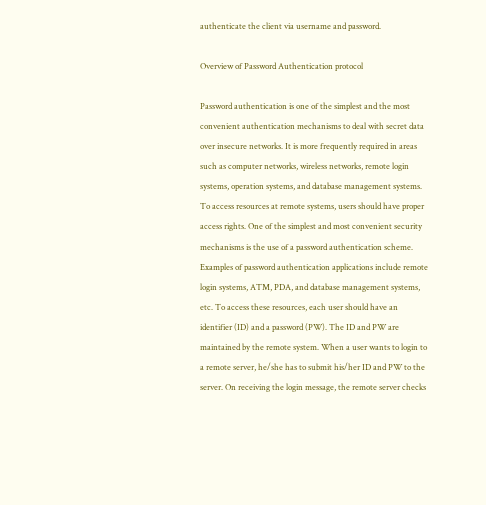authenticate the client via username and password.

Overview of Password Authentication protocol

Password authentication is one of the simplest and the most convenient authentication mechanisms to deal with secret data over insecure networks. It is more frequently required in areas such as computer networks, wireless networks, remote login systems, operation systems, and database management systems. To access resources at remote systems, users should have proper access rights. One of the simplest and most convenient security mechanisms is the use of a password authentication scheme. Examples of password authentication applications include remote login systems, ATM, PDA, and database management systems, etc. To access these resources, each user should have an identifier (ID) and a password (PW). The ID and PW are maintained by the remote system. When a user wants to login to a remote server, he/she has to submit his/her ID and PW to the server. On receiving the login message, the remote server checks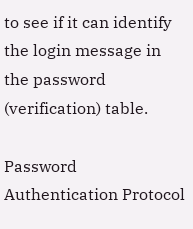to see if it can identify the login message in the password (verification) table.

Password Authentication Protocol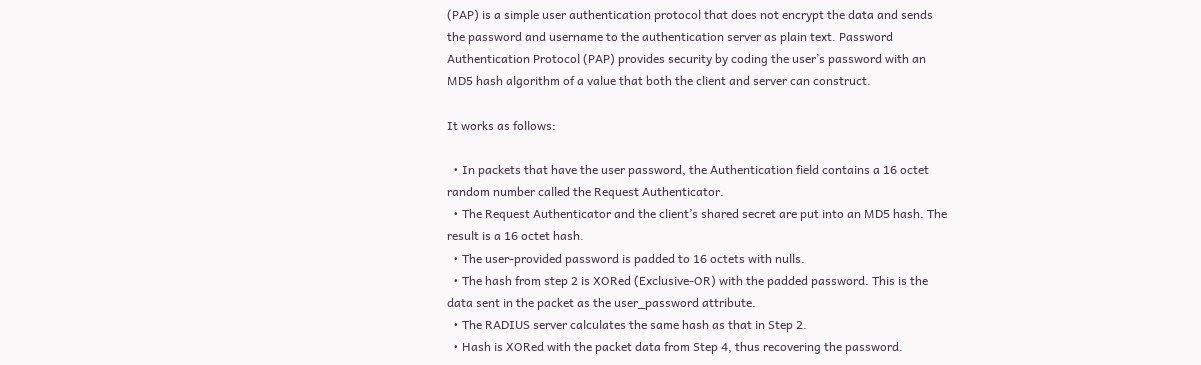(PAP) is a simple user authentication protocol that does not encrypt the data and sends the password and username to the authentication server as plain text. Password Authentication Protocol (PAP) provides security by coding the user’s password with an MD5 hash algorithm of a value that both the client and server can construct.

It works as follows:

  • In packets that have the user password, the Authentication field contains a 16 octet random number called the Request Authenticator.
  • The Request Authenticator and the client’s shared secret are put into an MD5 hash. The result is a 16 octet hash.
  • The user-provided password is padded to 16 octets with nulls.
  • The hash from step 2 is XORed (Exclusive-OR) with the padded password. This is the data sent in the packet as the user_password attribute.
  • The RADIUS server calculates the same hash as that in Step 2.
  • Hash is XORed with the packet data from Step 4, thus recovering the password.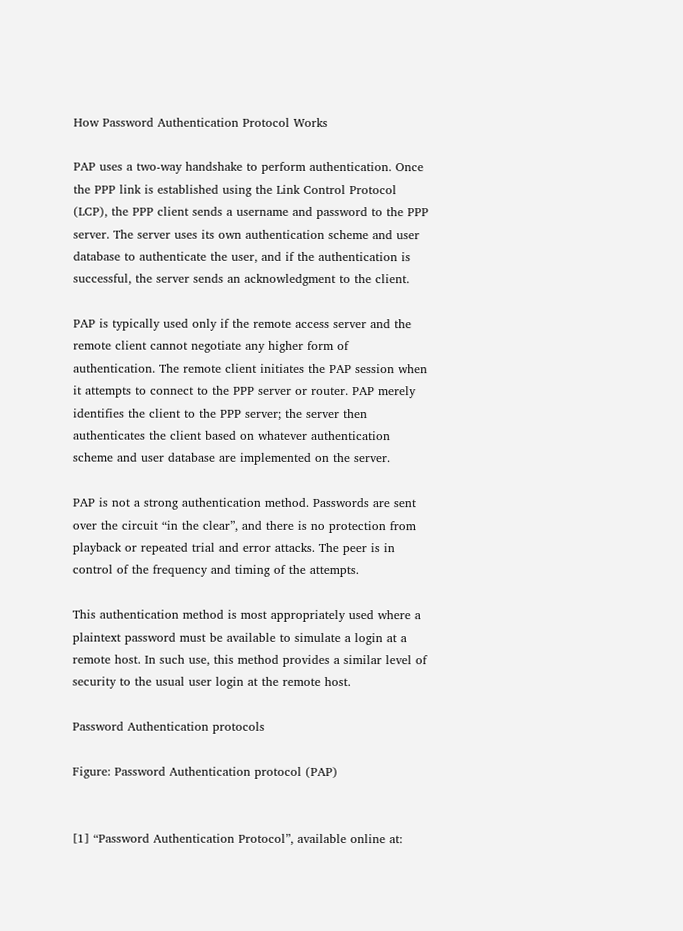How Password Authentication Protocol Works

PAP uses a two-way handshake to perform authentication. Once the PPP link is established using the Link Control Protocol (LCP), the PPP client sends a username and password to the PPP server. The server uses its own authentication scheme and user database to authenticate the user, and if the authentication is successful, the server sends an acknowledgment to the client.

PAP is typically used only if the remote access server and the remote client cannot negotiate any higher form of authentication. The remote client initiates the PAP session when it attempts to connect to the PPP server or router. PAP merely identifies the client to the PPP server; the server then authenticates the client based on whatever authentication scheme and user database are implemented on the server.

PAP is not a strong authentication method. Passwords are sent over the circuit “in the clear”, and there is no protection from playback or repeated trial and error attacks. The peer is in control of the frequency and timing of the attempts.

This authentication method is most appropriately used where a plaintext password must be available to simulate a login at a remote host. In such use, this method provides a similar level of security to the usual user login at the remote host.

Password Authentication protocols

Figure: Password Authentication protocol (PAP)


[1] “Password Authentication Protocol”, available online at: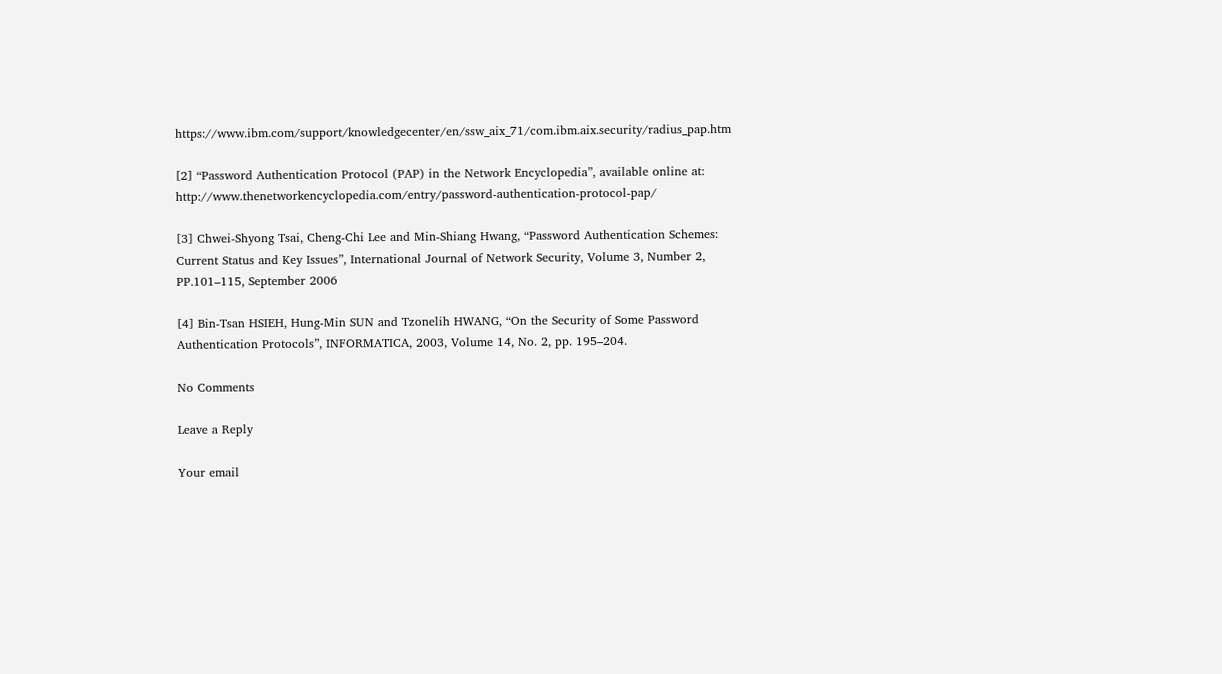https://www.ibm.com/support/knowledgecenter/en/ssw_aix_71/com.ibm.aix.security/radius_pap.htm

[2] “Password Authentication Protocol (PAP) in the Network Encyclopedia”, available online at: http://www.thenetworkencyclopedia.com/entry/password-authentication-protocol-pap/

[3] Chwei-Shyong Tsai, Cheng-Chi Lee and Min-Shiang Hwang, “Password Authentication Schemes: Current Status and Key Issues”, International Journal of Network Security, Volume 3, Number 2, PP.101–115, September 2006

[4] Bin-Tsan HSIEH, Hung-Min SUN and Tzonelih HWANG, “On the Security of Some Password Authentication Protocols”, INFORMATICA, 2003, Volume 14, No. 2, pp. 195–204.

No Comments

Leave a Reply

Your email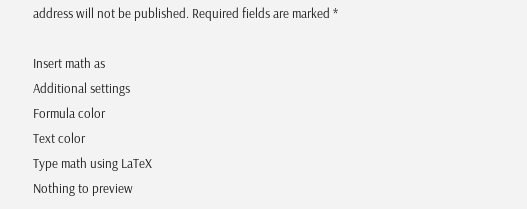address will not be published. Required fields are marked *

Insert math as
Additional settings
Formula color
Text color
Type math using LaTeX
Nothing to preview